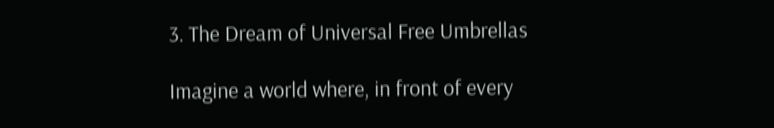3. The Dream of Universal Free Umbrellas

Imagine a world where, in front of every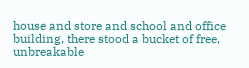house and store and school and office building, there stood a bucket of free, unbreakable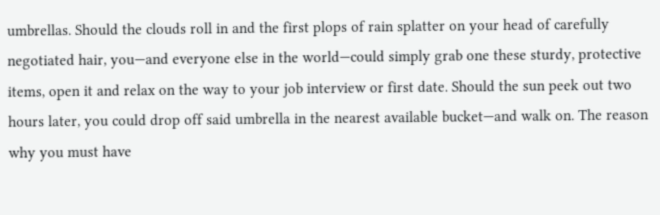umbrellas. Should the clouds roll in and the first plops of rain splatter on your head of carefully negotiated hair, you—and everyone else in the world—could simply grab one these sturdy, protective items, open it and relax on the way to your job interview or first date. Should the sun peek out two hours later, you could drop off said umbrella in the nearest available bucket—and walk on. The reason why you must have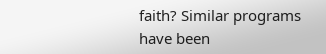faith? Similar programs have been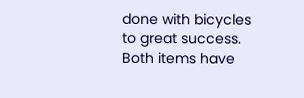done with bicycles to great success. Both items have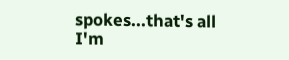spokes...that's all I'm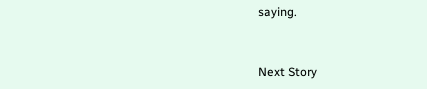saying.


Next Story